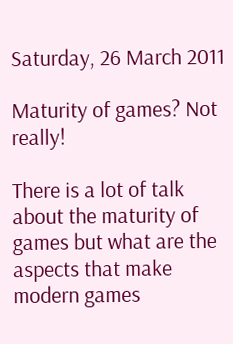Saturday, 26 March 2011

Maturity of games? Not really!

There is a lot of talk about the maturity of games but what are the aspects that make modern games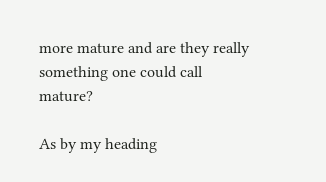more mature and are they really something one could call mature?

As by my heading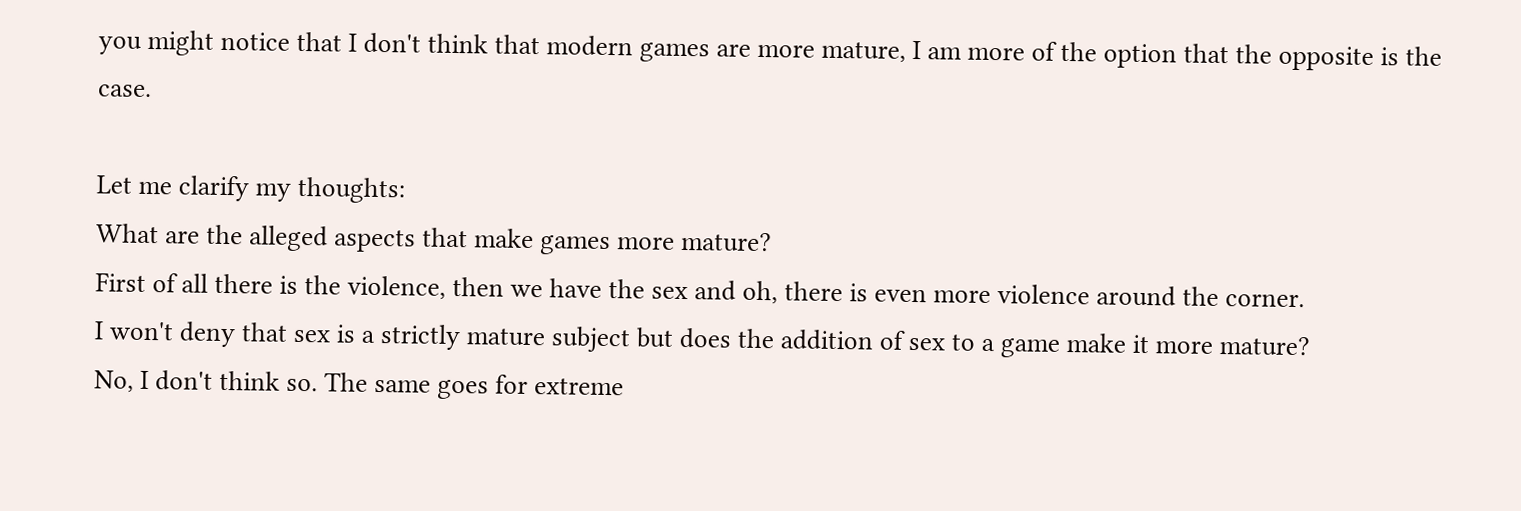you might notice that I don't think that modern games are more mature, I am more of the option that the opposite is the case.

Let me clarify my thoughts:
What are the alleged aspects that make games more mature?
First of all there is the violence, then we have the sex and oh, there is even more violence around the corner.
I won't deny that sex is a strictly mature subject but does the addition of sex to a game make it more mature?
No, I don't think so. The same goes for extreme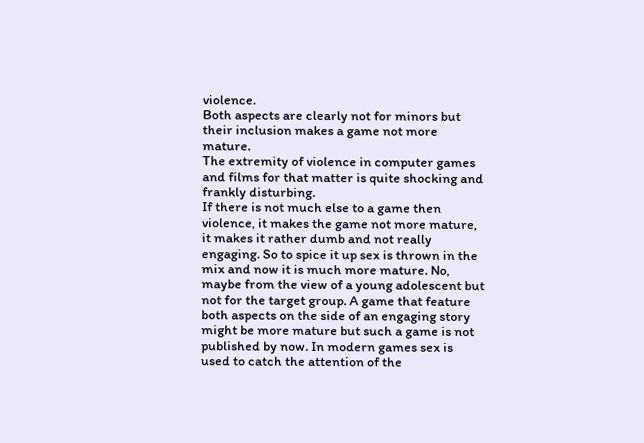violence.
Both aspects are clearly not for minors but their inclusion makes a game not more mature.
The extremity of violence in computer games and films for that matter is quite shocking and frankly disturbing.
If there is not much else to a game then violence, it makes the game not more mature, it makes it rather dumb and not really engaging. So to spice it up sex is thrown in the mix and now it is much more mature. No, maybe from the view of a young adolescent but not for the target group. A game that feature both aspects on the side of an engaging story might be more mature but such a game is not published by now. In modern games sex is used to catch the attention of the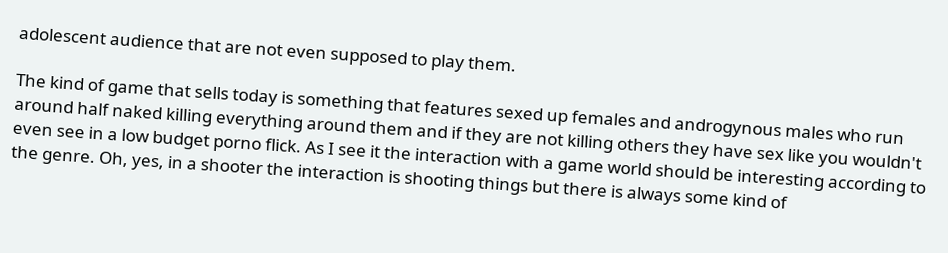adolescent audience that are not even supposed to play them.

The kind of game that sells today is something that features sexed up females and androgynous males who run around half naked killing everything around them and if they are not killing others they have sex like you wouldn't even see in a low budget porno flick. As I see it the interaction with a game world should be interesting according to the genre. Oh, yes, in a shooter the interaction is shooting things but there is always some kind of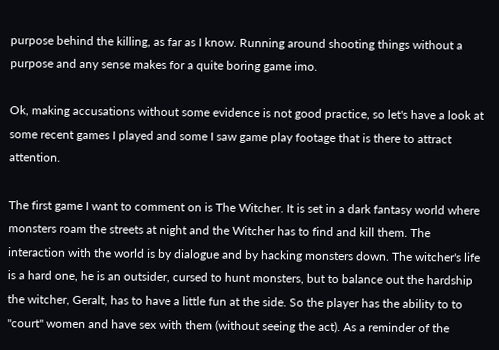purpose behind the killing, as far as I know. Running around shooting things without a purpose and any sense makes for a quite boring game imo.

Ok, making accusations without some evidence is not good practice, so let's have a look at some recent games I played and some I saw game play footage that is there to attract attention.

The first game I want to comment on is The Witcher. It is set in a dark fantasy world where monsters roam the streets at night and the Witcher has to find and kill them. The interaction with the world is by dialogue and by hacking monsters down. The witcher's life is a hard one, he is an outsider, cursed to hunt monsters, but to balance out the hardship the witcher, Geralt, has to have a little fun at the side. So the player has the ability to to "court" women and have sex with them (without seeing the act). As a reminder of the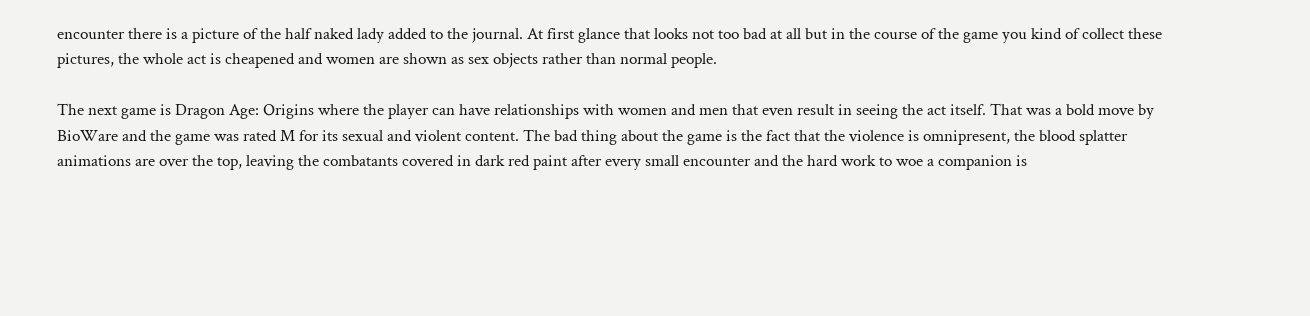encounter there is a picture of the half naked lady added to the journal. At first glance that looks not too bad at all but in the course of the game you kind of collect these pictures, the whole act is cheapened and women are shown as sex objects rather than normal people.

The next game is Dragon Age: Origins where the player can have relationships with women and men that even result in seeing the act itself. That was a bold move by BioWare and the game was rated M for its sexual and violent content. The bad thing about the game is the fact that the violence is omnipresent, the blood splatter animations are over the top, leaving the combatants covered in dark red paint after every small encounter and the hard work to woe a companion is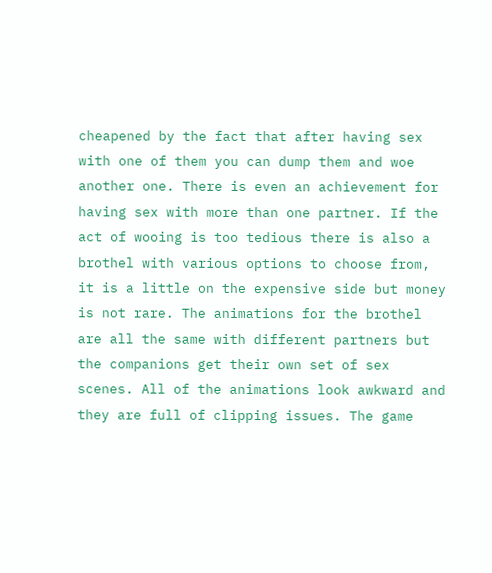cheapened by the fact that after having sex with one of them you can dump them and woe another one. There is even an achievement for having sex with more than one partner. If the act of wooing is too tedious there is also a brothel with various options to choose from, it is a little on the expensive side but money is not rare. The animations for the brothel are all the same with different partners but the companions get their own set of sex scenes. All of the animations look awkward and they are full of clipping issues. The game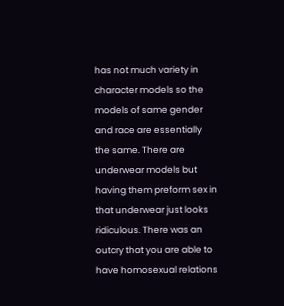has not much variety in character models so the models of same gender and race are essentially the same. There are underwear models but having them preform sex in that underwear just looks ridiculous. There was an outcry that you are able to have homosexual relations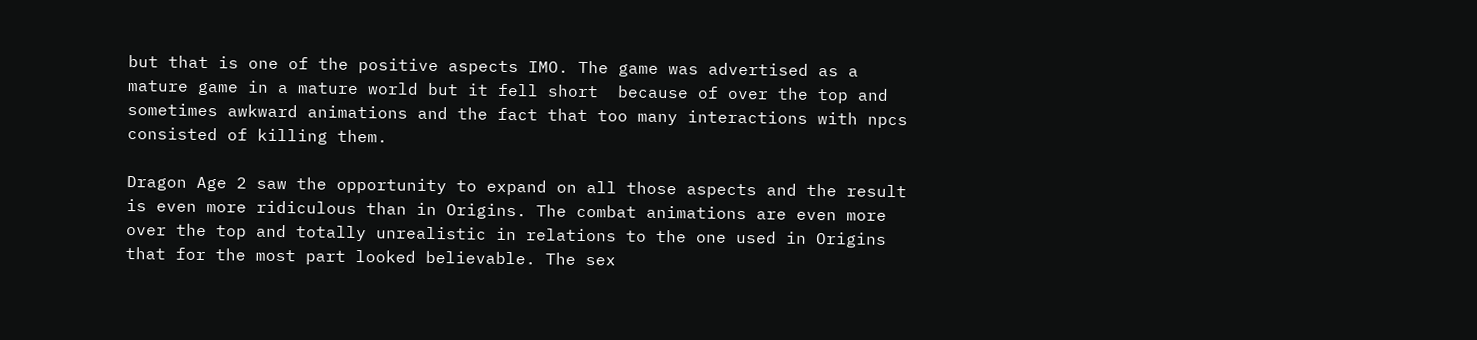but that is one of the positive aspects IMO. The game was advertised as a mature game in a mature world but it fell short  because of over the top and sometimes awkward animations and the fact that too many interactions with npcs consisted of killing them.

Dragon Age 2 saw the opportunity to expand on all those aspects and the result is even more ridiculous than in Origins. The combat animations are even more over the top and totally unrealistic in relations to the one used in Origins that for the most part looked believable. The sex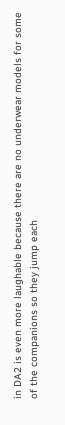in DA2 is even more laughable because there are no underwear models for some of the companions so they jump each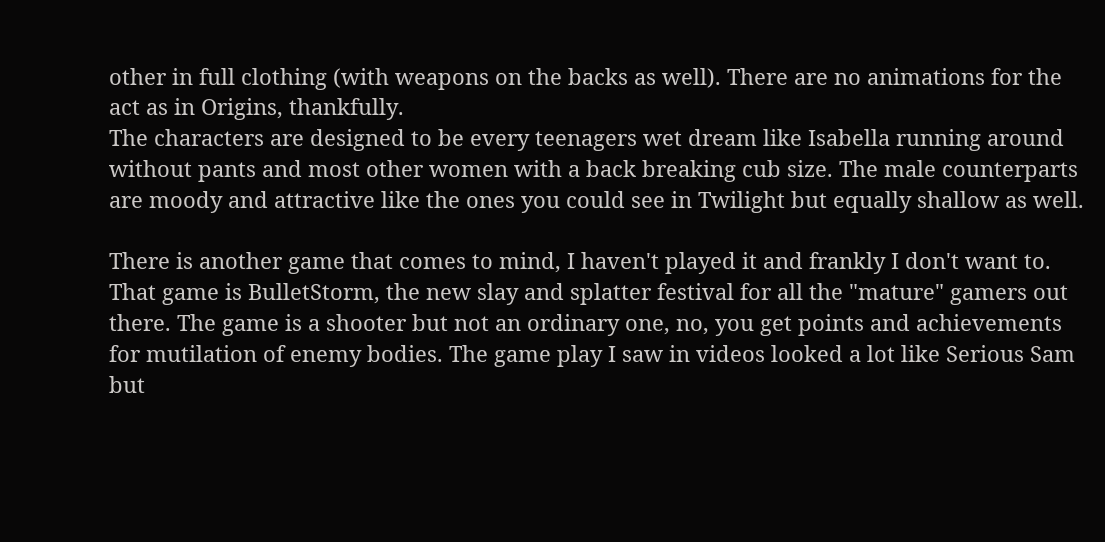other in full clothing (with weapons on the backs as well). There are no animations for the act as in Origins, thankfully.
The characters are designed to be every teenagers wet dream like Isabella running around without pants and most other women with a back breaking cub size. The male counterparts are moody and attractive like the ones you could see in Twilight but equally shallow as well.

There is another game that comes to mind, I haven't played it and frankly I don't want to. That game is BulletStorm, the new slay and splatter festival for all the "mature" gamers out there. The game is a shooter but not an ordinary one, no, you get points and achievements for mutilation of enemy bodies. The game play I saw in videos looked a lot like Serious Sam but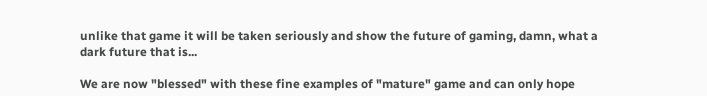unlike that game it will be taken seriously and show the future of gaming, damn, what a dark future that is...

We are now "blessed" with these fine examples of "mature" game and can only hope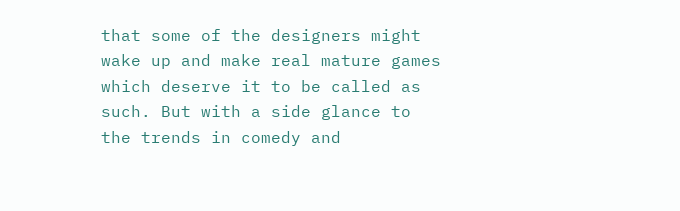that some of the designers might wake up and make real mature games which deserve it to be called as such. But with a side glance to the trends in comedy and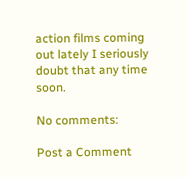action films coming out lately I seriously doubt that any time soon.

No comments:

Post a Comment